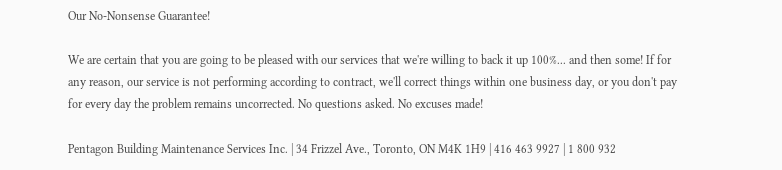Our No-Nonsense Guarantee!

We are certain that you are going to be pleased with our services that we're willing to back it up 100%... and then some! If for any reason, our service is not performing according to contract, we'll correct things within one business day, or you don't pay for every day the problem remains uncorrected. No questions asked. No excuses made!

Pentagon Building Maintenance Services Inc. | 34 Frizzel Ave., Toronto, ON M4K 1H9 | 416 463 9927 | 1 800 932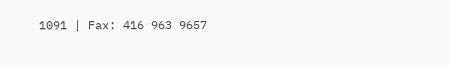1091 | Fax: 416 963 9657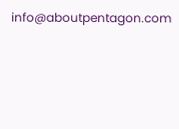info@aboutpentagon.com